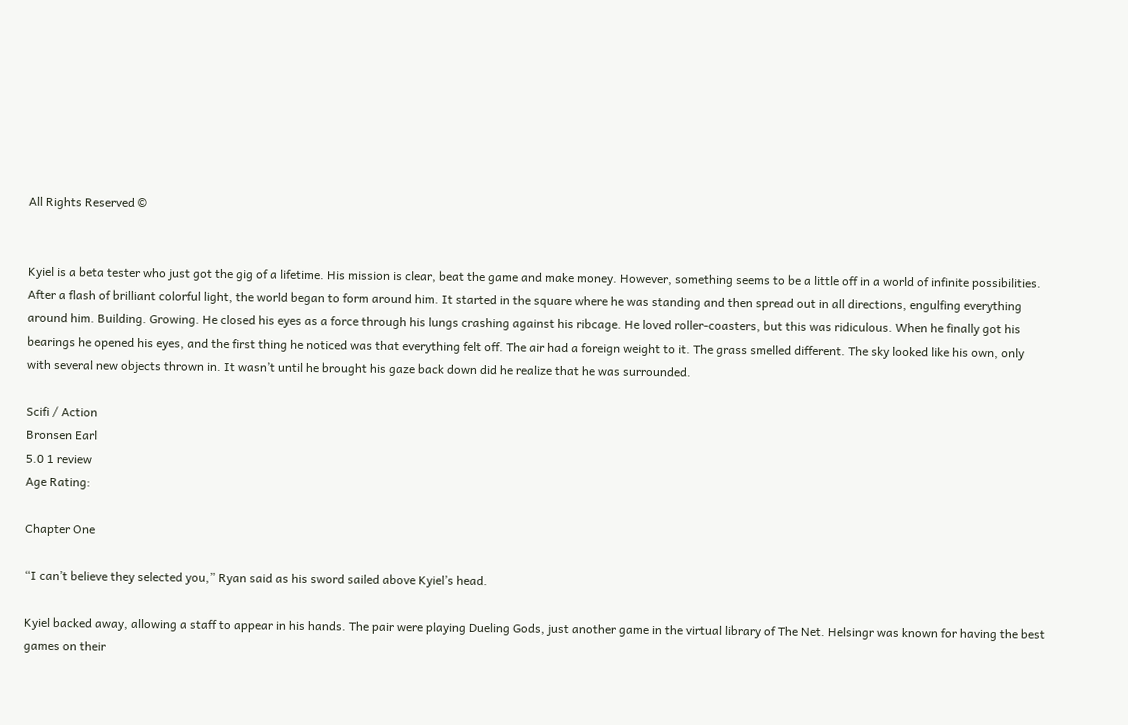All Rights Reserved ©


Kyiel is a beta tester who just got the gig of a lifetime. His mission is clear, beat the game and make money. However, something seems to be a little off in a world of infinite possibilities. After a flash of brilliant colorful light, the world began to form around him. It started in the square where he was standing and then spread out in all directions, engulfing everything around him. Building. Growing. He closed his eyes as a force through his lungs crashing against his ribcage. He loved roller-coasters, but this was ridiculous. When he finally got his bearings he opened his eyes, and the first thing he noticed was that everything felt off. The air had a foreign weight to it. The grass smelled different. The sky looked like his own, only with several new objects thrown in. It wasn’t until he brought his gaze back down did he realize that he was surrounded.

Scifi / Action
Bronsen Earl
5.0 1 review
Age Rating:

Chapter One

“I can’t believe they selected you,” Ryan said as his sword sailed above Kyiel’s head.

Kyiel backed away, allowing a staff to appear in his hands. The pair were playing Dueling Gods, just another game in the virtual library of The Net. Helsingr was known for having the best games on their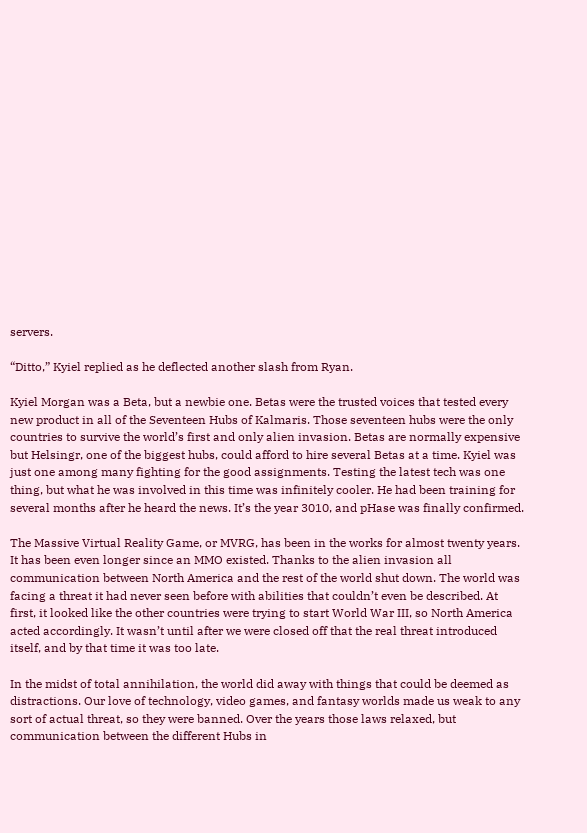servers.

“Ditto,” Kyiel replied as he deflected another slash from Ryan.

Kyiel Morgan was a Beta, but a newbie one. Betas were the trusted voices that tested every new product in all of the Seventeen Hubs of Kalmaris. Those seventeen hubs were the only countries to survive the world’s first and only alien invasion. Betas are normally expensive but Helsingr, one of the biggest hubs, could afford to hire several Betas at a time. Kyiel was just one among many fighting for the good assignments. Testing the latest tech was one thing, but what he was involved in this time was infinitely cooler. He had been training for several months after he heard the news. It’s the year 3010, and pHase was finally confirmed.

The Massive Virtual Reality Game, or MVRG, has been in the works for almost twenty years. It has been even longer since an MMO existed. Thanks to the alien invasion all communication between North America and the rest of the world shut down. The world was facing a threat it had never seen before with abilities that couldn’t even be described. At first, it looked like the other countries were trying to start World War III, so North America acted accordingly. It wasn’t until after we were closed off that the real threat introduced itself, and by that time it was too late.

In the midst of total annihilation, the world did away with things that could be deemed as distractions. Our love of technology, video games, and fantasy worlds made us weak to any sort of actual threat, so they were banned. Over the years those laws relaxed, but communication between the different Hubs in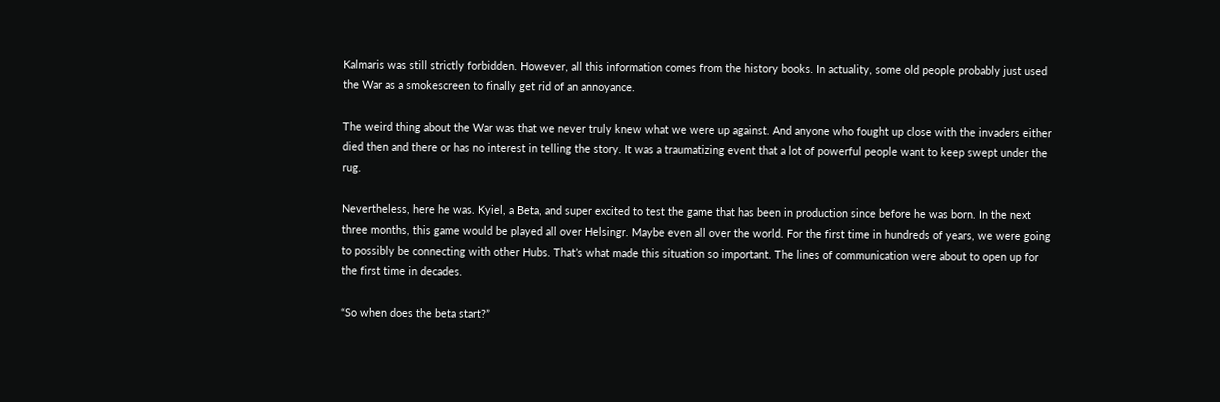Kalmaris was still strictly forbidden. However, all this information comes from the history books. In actuality, some old people probably just used the War as a smokescreen to finally get rid of an annoyance.

The weird thing about the War was that we never truly knew what we were up against. And anyone who fought up close with the invaders either died then and there or has no interest in telling the story. It was a traumatizing event that a lot of powerful people want to keep swept under the rug.

Nevertheless, here he was. Kyiel, a Beta, and super excited to test the game that has been in production since before he was born. In the next three months, this game would be played all over Helsingr. Maybe even all over the world. For the first time in hundreds of years, we were going to possibly be connecting with other Hubs. That’s what made this situation so important. The lines of communication were about to open up for the first time in decades.

“So when does the beta start?”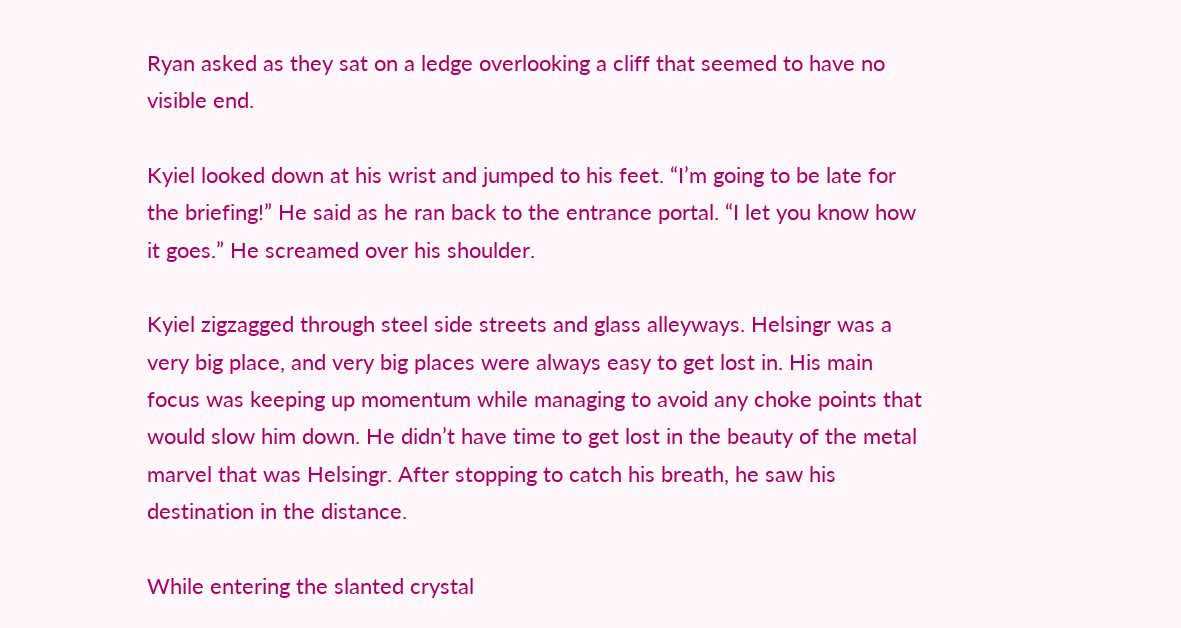Ryan asked as they sat on a ledge overlooking a cliff that seemed to have no visible end.

Kyiel looked down at his wrist and jumped to his feet. “I’m going to be late for the briefing!” He said as he ran back to the entrance portal. “I let you know how it goes.” He screamed over his shoulder.

Kyiel zigzagged through steel side streets and glass alleyways. Helsingr was a very big place, and very big places were always easy to get lost in. His main focus was keeping up momentum while managing to avoid any choke points that would slow him down. He didn’t have time to get lost in the beauty of the metal marvel that was Helsingr. After stopping to catch his breath, he saw his destination in the distance.

While entering the slanted crystal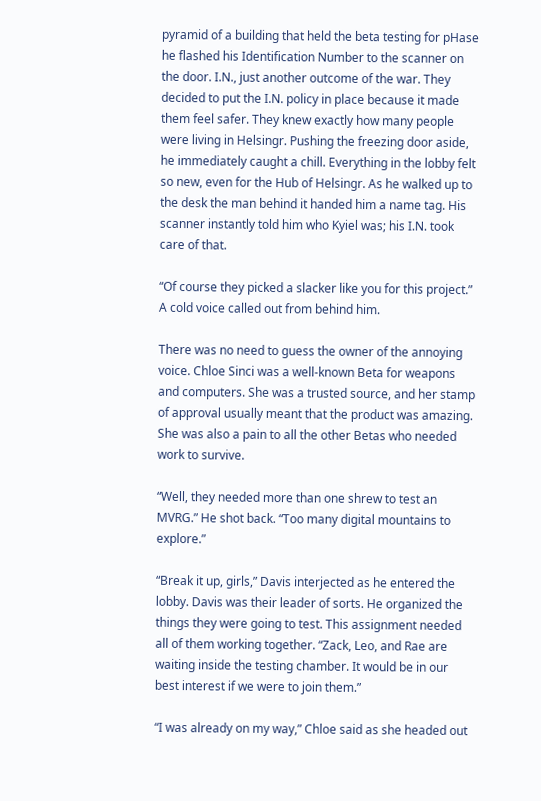pyramid of a building that held the beta testing for pHase he flashed his Identification Number to the scanner on the door. I.N., just another outcome of the war. They decided to put the I.N. policy in place because it made them feel safer. They knew exactly how many people were living in Helsingr. Pushing the freezing door aside, he immediately caught a chill. Everything in the lobby felt so new, even for the Hub of Helsingr. As he walked up to the desk the man behind it handed him a name tag. His scanner instantly told him who Kyiel was; his I.N. took care of that.

“Of course they picked a slacker like you for this project.” A cold voice called out from behind him.

There was no need to guess the owner of the annoying voice. Chloe Sinci was a well-known Beta for weapons and computers. She was a trusted source, and her stamp of approval usually meant that the product was amazing. She was also a pain to all the other Betas who needed work to survive.

“Well, they needed more than one shrew to test an MVRG.” He shot back. “Too many digital mountains to explore.”

“Break it up, girls,” Davis interjected as he entered the lobby. Davis was their leader of sorts. He organized the things they were going to test. This assignment needed all of them working together. “Zack, Leo, and Rae are waiting inside the testing chamber. It would be in our best interest if we were to join them.”

“I was already on my way,” Chloe said as she headed out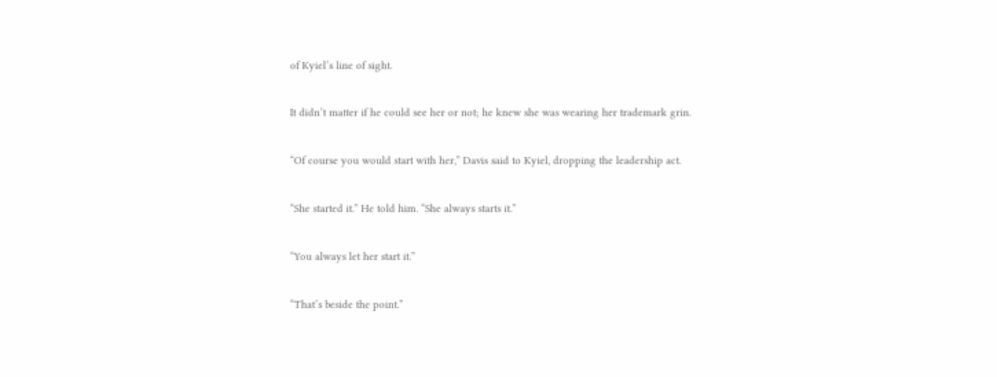of Kyiel’s line of sight.

It didn’t matter if he could see her or not; he knew she was wearing her trademark grin.

“Of course you would start with her,” Davis said to Kyiel, dropping the leadership act.

“She started it.” He told him. “She always starts it.”

“You always let her start it.”

“That’s beside the point.”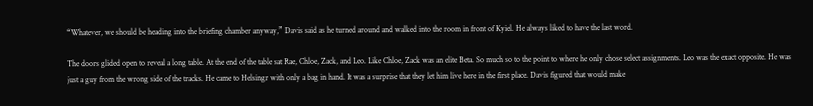“Whatever, we should be heading into the briefing chamber anyway,” Davis said as he turned around and walked into the room in front of Kyiel. He always liked to have the last word.

The doors glided open to reveal a long table. At the end of the table sat Rae, Chloe, Zack, and Leo. Like Chloe, Zack was an elite Beta. So much so to the point to where he only chose select assignments. Leo was the exact opposite. He was just a guy from the wrong side of the tracks. He came to Helsingr with only a bag in hand. It was a surprise that they let him live here in the first place. Davis figured that would make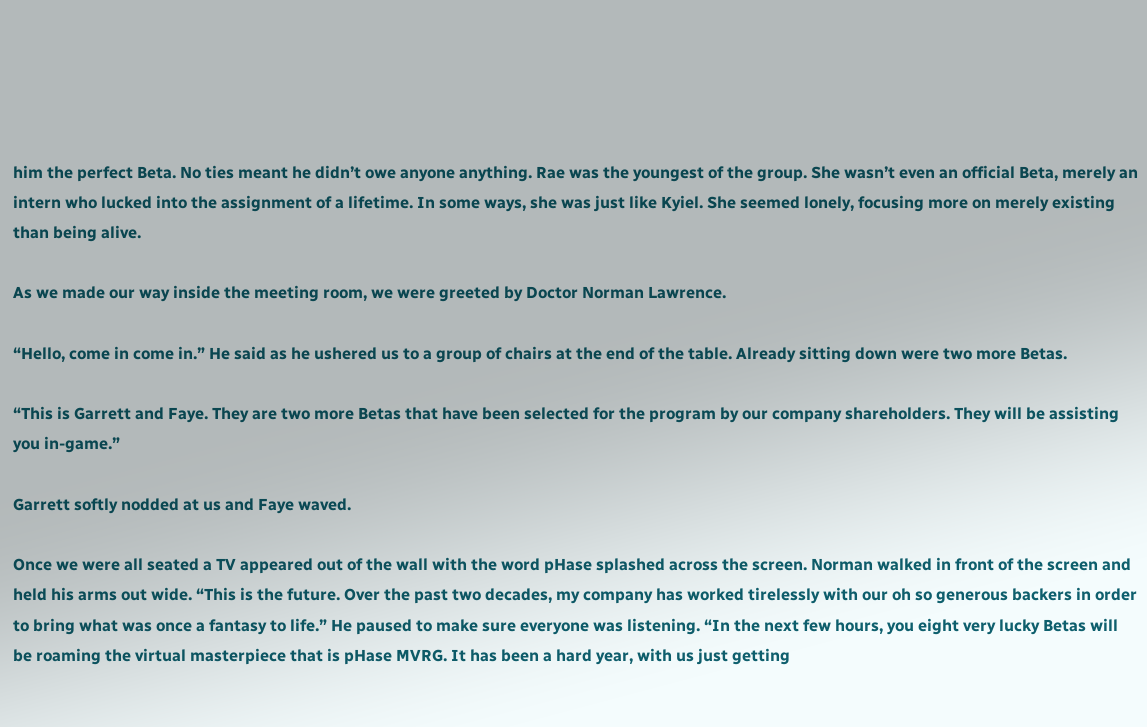him the perfect Beta. No ties meant he didn’t owe anyone anything. Rae was the youngest of the group. She wasn’t even an official Beta, merely an intern who lucked into the assignment of a lifetime. In some ways, she was just like Kyiel. She seemed lonely, focusing more on merely existing than being alive.

As we made our way inside the meeting room, we were greeted by Doctor Norman Lawrence.

“Hello, come in come in.” He said as he ushered us to a group of chairs at the end of the table. Already sitting down were two more Betas.

“This is Garrett and Faye. They are two more Betas that have been selected for the program by our company shareholders. They will be assisting you in-game.”

Garrett softly nodded at us and Faye waved.

Once we were all seated a TV appeared out of the wall with the word pHase splashed across the screen. Norman walked in front of the screen and held his arms out wide. “This is the future. Over the past two decades, my company has worked tirelessly with our oh so generous backers in order to bring what was once a fantasy to life.” He paused to make sure everyone was listening. “In the next few hours, you eight very lucky Betas will be roaming the virtual masterpiece that is pHase MVRG. It has been a hard year, with us just getting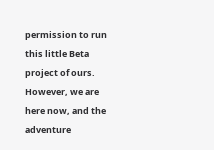permission to run this little Beta project of ours. However, we are here now, and the adventure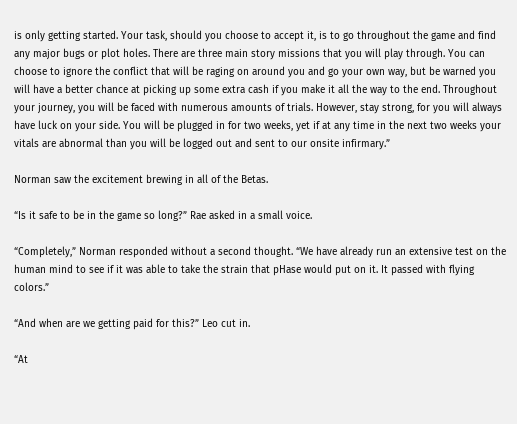is only getting started. Your task, should you choose to accept it, is to go throughout the game and find any major bugs or plot holes. There are three main story missions that you will play through. You can choose to ignore the conflict that will be raging on around you and go your own way, but be warned you will have a better chance at picking up some extra cash if you make it all the way to the end. Throughout your journey, you will be faced with numerous amounts of trials. However, stay strong, for you will always have luck on your side. You will be plugged in for two weeks, yet if at any time in the next two weeks your vitals are abnormal than you will be logged out and sent to our onsite infirmary.”

Norman saw the excitement brewing in all of the Betas.

“Is it safe to be in the game so long?” Rae asked in a small voice.

“Completely,” Norman responded without a second thought. “We have already run an extensive test on the human mind to see if it was able to take the strain that pHase would put on it. It passed with flying colors.”

“And when are we getting paid for this?” Leo cut in.

“At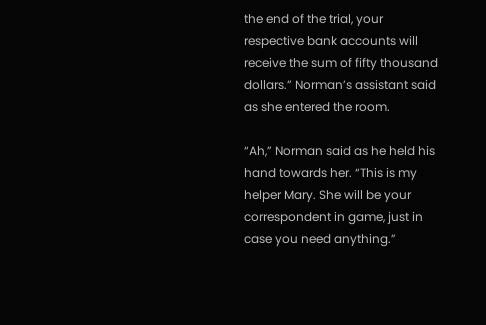the end of the trial, your respective bank accounts will receive the sum of fifty thousand dollars.” Norman’s assistant said as she entered the room.

“Ah,” Norman said as he held his hand towards her. “This is my helper Mary. She will be your correspondent in game, just in case you need anything.”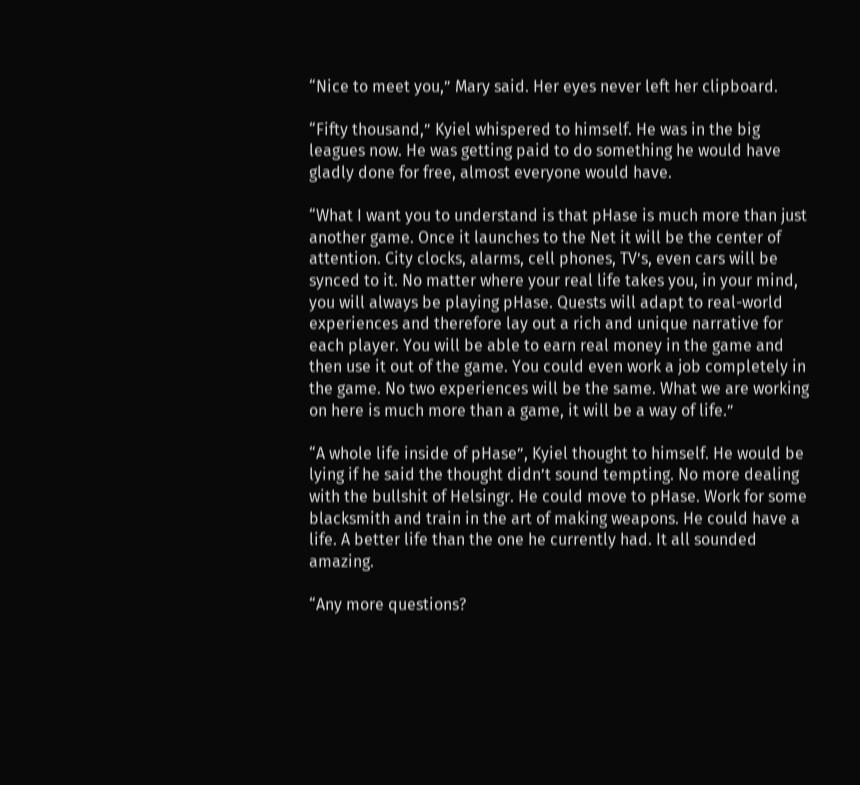“Nice to meet you,” Mary said. Her eyes never left her clipboard.

“Fifty thousand,” Kyiel whispered to himself. He was in the big leagues now. He was getting paid to do something he would have gladly done for free, almost everyone would have.

“What I want you to understand is that pHase is much more than just another game. Once it launches to the Net it will be the center of attention. City clocks, alarms, cell phones, TV’s, even cars will be synced to it. No matter where your real life takes you, in your mind, you will always be playing pHase. Quests will adapt to real-world experiences and therefore lay out a rich and unique narrative for each player. You will be able to earn real money in the game and then use it out of the game. You could even work a job completely in the game. No two experiences will be the same. What we are working on here is much more than a game, it will be a way of life.”

“A whole life inside of pHase”, Kyiel thought to himself. He would be lying if he said the thought didn’t sound tempting. No more dealing with the bullshit of Helsingr. He could move to pHase. Work for some blacksmith and train in the art of making weapons. He could have a life. A better life than the one he currently had. It all sounded amazing.

“Any more questions?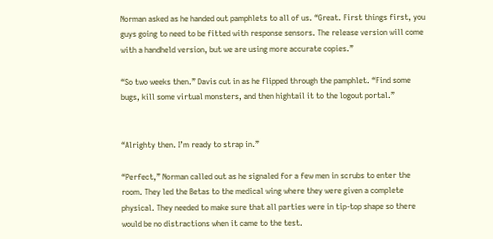Norman asked as he handed out pamphlets to all of us. “Great. First things first, you guys going to need to be fitted with response sensors. The release version will come with a handheld version, but we are using more accurate copies.”

“So two weeks then.” Davis cut in as he flipped through the pamphlet. “Find some bugs, kill some virtual monsters, and then hightail it to the logout portal.”


“Alrighty then. I’m ready to strap in.”

“Perfect,” Norman called out as he signaled for a few men in scrubs to enter the room. They led the Betas to the medical wing where they were given a complete physical. They needed to make sure that all parties were in tip-top shape so there would be no distractions when it came to the test.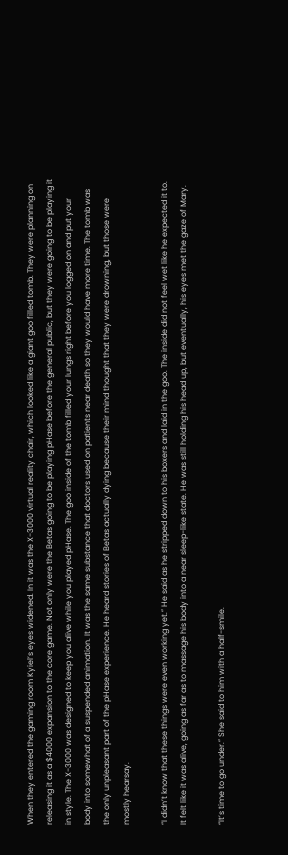When they entered the gaming room Kyiel’s eyes widened. In it was the X-3000 virtual reality chair, which looked like a giant goo filled tomb. They were planning on releasing it as a $4000 expansion to the core game. Not only were the Betas going to be playing pHase before the general public, but they were going to be playing it in style. The X-3000 was designed to keep you alive while you played pHase. The goo inside of the tomb filled your lungs right before you logged on and put your body into somewhat of a suspended animation. It was the same substance that doctors used on patients near death so they would have more time. The tomb was the only unpleasant part of the pHase experience. He heard stories of Betas actually dying because their mind thought that they were drowning, but those were mostly hearsay.

“I didn’t know that these things were even working yet.” He said as he stripped down to his boxers and laid in the goo. The inside did not feel wet like he expected it to. It felt like it was alive, going as far as to massage his body into a near sleep-like state. He was still holding his head up, but eventually, his eyes met the gaze of Mary.

“It’s time to go under.” She said to him with a half-smile.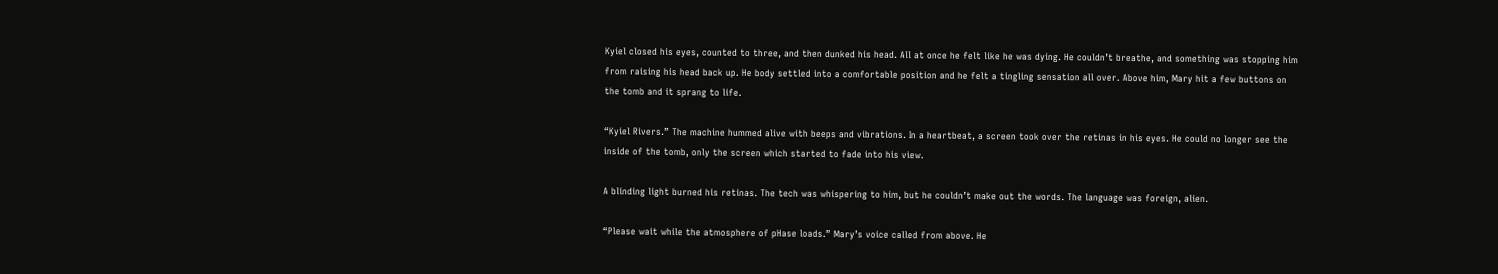Kyiel closed his eyes, counted to three, and then dunked his head. All at once he felt like he was dying. He couldn’t breathe, and something was stopping him from raising his head back up. He body settled into a comfortable position and he felt a tingling sensation all over. Above him, Mary hit a few buttons on the tomb and it sprang to life.

“Kyiel Rivers.” The machine hummed alive with beeps and vibrations. In a heartbeat, a screen took over the retinas in his eyes. He could no longer see the inside of the tomb, only the screen which started to fade into his view.

A blinding light burned his retinas. The tech was whispering to him, but he couldn’t make out the words. The language was foreign, alien.

“Please wait while the atmosphere of pHase loads.” Mary’s voice called from above. He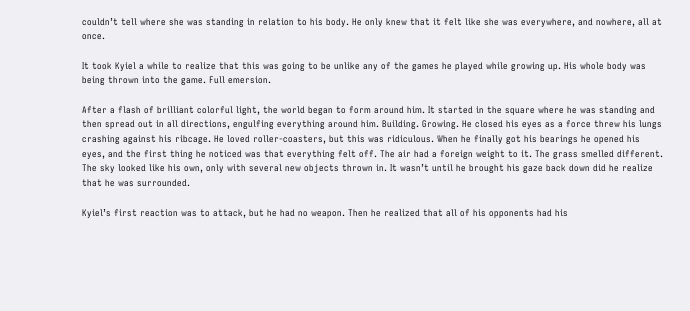couldn’t tell where she was standing in relation to his body. He only knew that it felt like she was everywhere, and nowhere, all at once.

It took Kyiel a while to realize that this was going to be unlike any of the games he played while growing up. His whole body was being thrown into the game. Full emersion.

After a flash of brilliant colorful light, the world began to form around him. It started in the square where he was standing and then spread out in all directions, engulfing everything around him. Building. Growing. He closed his eyes as a force threw his lungs crashing against his ribcage. He loved roller-coasters, but this was ridiculous. When he finally got his bearings he opened his eyes, and the first thing he noticed was that everything felt off. The air had a foreign weight to it. The grass smelled different. The sky looked like his own, only with several new objects thrown in. It wasn’t until he brought his gaze back down did he realize that he was surrounded.

Kyiel’s first reaction was to attack, but he had no weapon. Then he realized that all of his opponents had his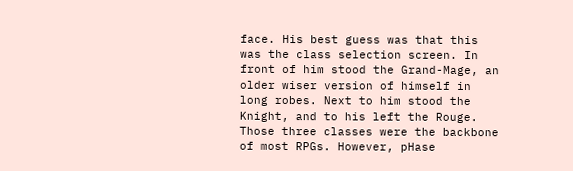face. His best guess was that this was the class selection screen. In front of him stood the Grand-Mage, an older wiser version of himself in long robes. Next to him stood the Knight, and to his left the Rouge. Those three classes were the backbone of most RPGs. However, pHase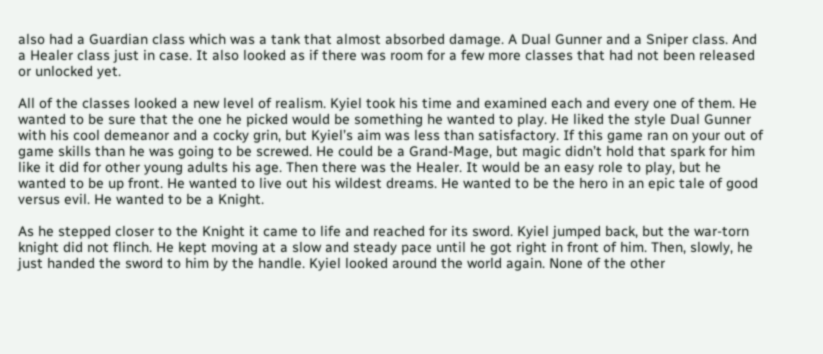also had a Guardian class which was a tank that almost absorbed damage. A Dual Gunner and a Sniper class. And a Healer class just in case. It also looked as if there was room for a few more classes that had not been released or unlocked yet.

All of the classes looked a new level of realism. Kyiel took his time and examined each and every one of them. He wanted to be sure that the one he picked would be something he wanted to play. He liked the style Dual Gunner with his cool demeanor and a cocky grin, but Kyiel’s aim was less than satisfactory. If this game ran on your out of game skills than he was going to be screwed. He could be a Grand-Mage, but magic didn’t hold that spark for him like it did for other young adults his age. Then there was the Healer. It would be an easy role to play, but he wanted to be up front. He wanted to live out his wildest dreams. He wanted to be the hero in an epic tale of good versus evil. He wanted to be a Knight.

As he stepped closer to the Knight it came to life and reached for its sword. Kyiel jumped back, but the war-torn knight did not flinch. He kept moving at a slow and steady pace until he got right in front of him. Then, slowly, he just handed the sword to him by the handle. Kyiel looked around the world again. None of the other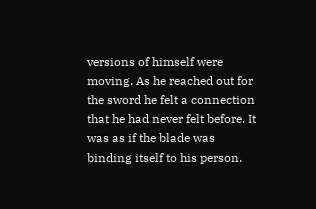versions of himself were moving. As he reached out for the sword he felt a connection that he had never felt before. It was as if the blade was binding itself to his person.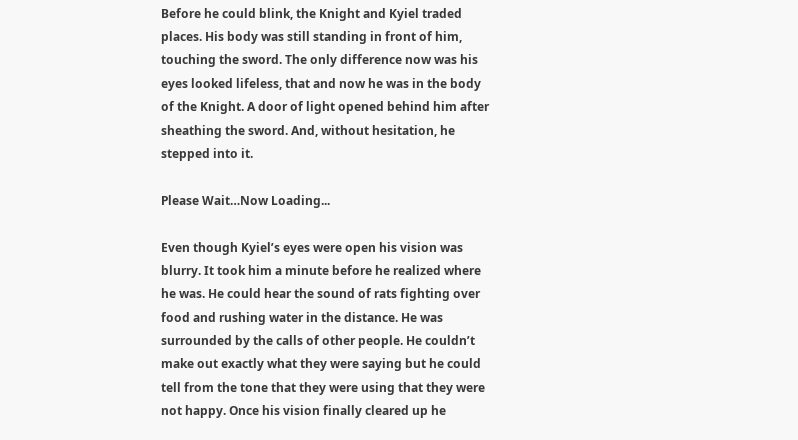Before he could blink, the Knight and Kyiel traded places. His body was still standing in front of him, touching the sword. The only difference now was his eyes looked lifeless, that and now he was in the body of the Knight. A door of light opened behind him after sheathing the sword. And, without hesitation, he stepped into it.

Please Wait…Now Loading...

Even though Kyiel’s eyes were open his vision was blurry. It took him a minute before he realized where he was. He could hear the sound of rats fighting over food and rushing water in the distance. He was surrounded by the calls of other people. He couldn’t make out exactly what they were saying but he could tell from the tone that they were using that they were not happy. Once his vision finally cleared up he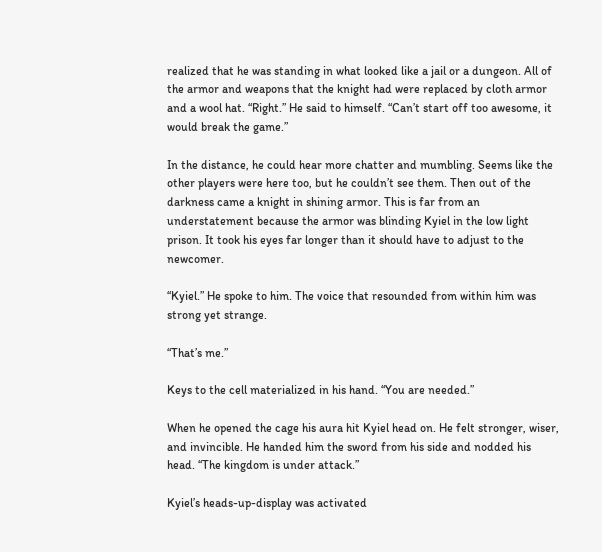realized that he was standing in what looked like a jail or a dungeon. All of the armor and weapons that the knight had were replaced by cloth armor and a wool hat. “Right.” He said to himself. “Can’t start off too awesome, it would break the game.”

In the distance, he could hear more chatter and mumbling. Seems like the other players were here too, but he couldn’t see them. Then out of the darkness came a knight in shining armor. This is far from an understatement because the armor was blinding Kyiel in the low light prison. It took his eyes far longer than it should have to adjust to the newcomer.

“Kyiel.” He spoke to him. The voice that resounded from within him was strong yet strange.

“That’s me.”

Keys to the cell materialized in his hand. “You are needed.”

When he opened the cage his aura hit Kyiel head on. He felt stronger, wiser, and invincible. He handed him the sword from his side and nodded his head. “The kingdom is under attack.”

Kyiel’s heads-up-display was activated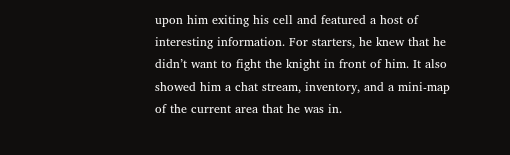upon him exiting his cell and featured a host of interesting information. For starters, he knew that he didn’t want to fight the knight in front of him. It also showed him a chat stream, inventory, and a mini-map of the current area that he was in.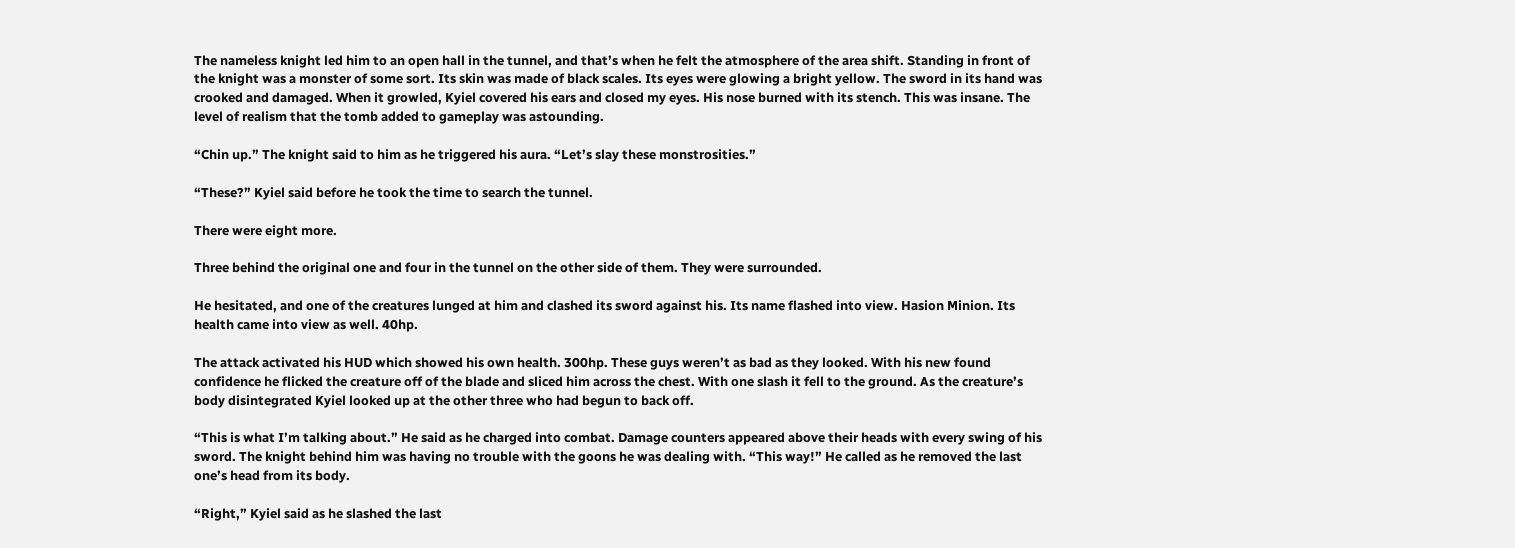The nameless knight led him to an open hall in the tunnel, and that’s when he felt the atmosphere of the area shift. Standing in front of the knight was a monster of some sort. Its skin was made of black scales. Its eyes were glowing a bright yellow. The sword in its hand was crooked and damaged. When it growled, Kyiel covered his ears and closed my eyes. His nose burned with its stench. This was insane. The level of realism that the tomb added to gameplay was astounding.

“Chin up.” The knight said to him as he triggered his aura. “Let’s slay these monstrosities.”

“These?” Kyiel said before he took the time to search the tunnel.

There were eight more.

Three behind the original one and four in the tunnel on the other side of them. They were surrounded.

He hesitated, and one of the creatures lunged at him and clashed its sword against his. Its name flashed into view. Hasion Minion. Its health came into view as well. 40hp.

The attack activated his HUD which showed his own health. 300hp. These guys weren’t as bad as they looked. With his new found confidence he flicked the creature off of the blade and sliced him across the chest. With one slash it fell to the ground. As the creature’s body disintegrated Kyiel looked up at the other three who had begun to back off.

“This is what I’m talking about.” He said as he charged into combat. Damage counters appeared above their heads with every swing of his sword. The knight behind him was having no trouble with the goons he was dealing with. “This way!” He called as he removed the last one’s head from its body.

“Right,” Kyiel said as he slashed the last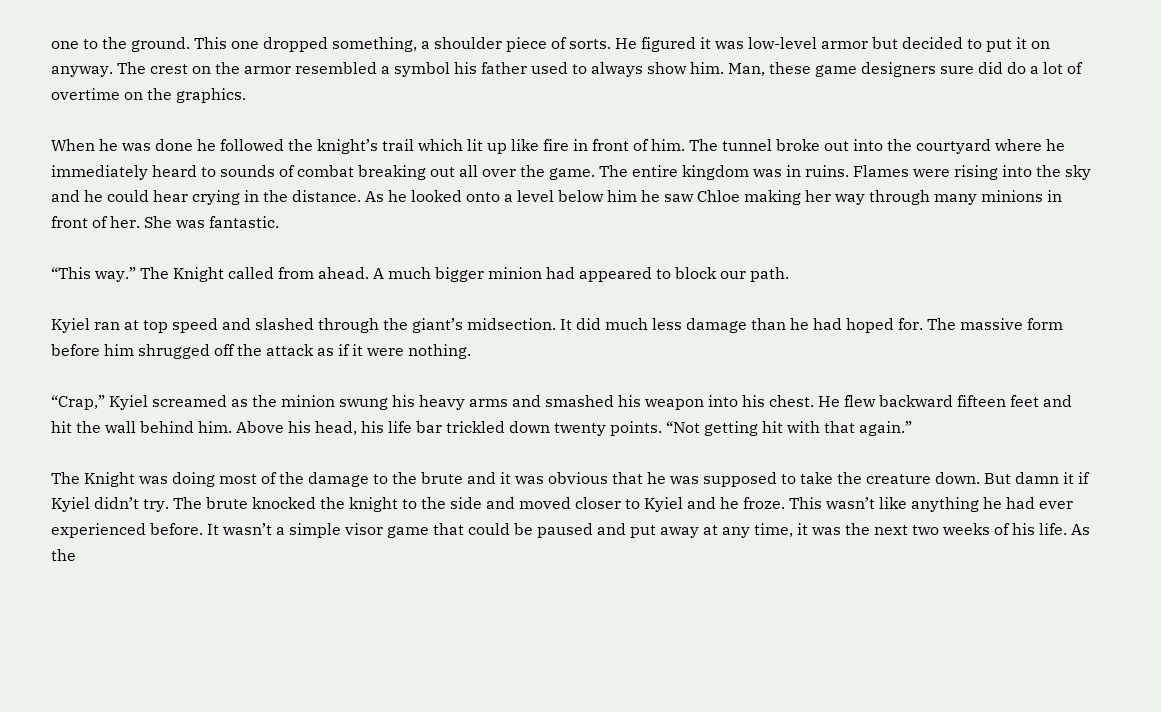one to the ground. This one dropped something, a shoulder piece of sorts. He figured it was low-level armor but decided to put it on anyway. The crest on the armor resembled a symbol his father used to always show him. Man, these game designers sure did do a lot of overtime on the graphics.

When he was done he followed the knight’s trail which lit up like fire in front of him. The tunnel broke out into the courtyard where he immediately heard to sounds of combat breaking out all over the game. The entire kingdom was in ruins. Flames were rising into the sky and he could hear crying in the distance. As he looked onto a level below him he saw Chloe making her way through many minions in front of her. She was fantastic.

“This way.” The Knight called from ahead. A much bigger minion had appeared to block our path.

Kyiel ran at top speed and slashed through the giant’s midsection. It did much less damage than he had hoped for. The massive form before him shrugged off the attack as if it were nothing.

“Crap,” Kyiel screamed as the minion swung his heavy arms and smashed his weapon into his chest. He flew backward fifteen feet and hit the wall behind him. Above his head, his life bar trickled down twenty points. “Not getting hit with that again.”

The Knight was doing most of the damage to the brute and it was obvious that he was supposed to take the creature down. But damn it if Kyiel didn’t try. The brute knocked the knight to the side and moved closer to Kyiel and he froze. This wasn’t like anything he had ever experienced before. It wasn’t a simple visor game that could be paused and put away at any time, it was the next two weeks of his life. As the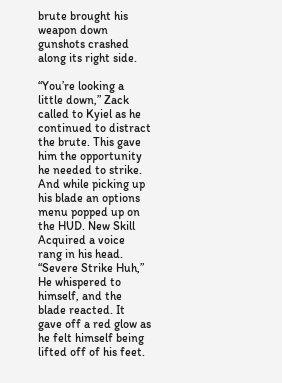brute brought his weapon down gunshots crashed along its right side.

“You’re looking a little down,” Zack called to Kyiel as he continued to distract the brute. This gave him the opportunity he needed to strike. And while picking up his blade an options menu popped up on the HUD. New Skill Acquired a voice rang in his head. “Severe Strike Huh,” He whispered to himself, and the blade reacted. It gave off a red glow as he felt himself being lifted off of his feet.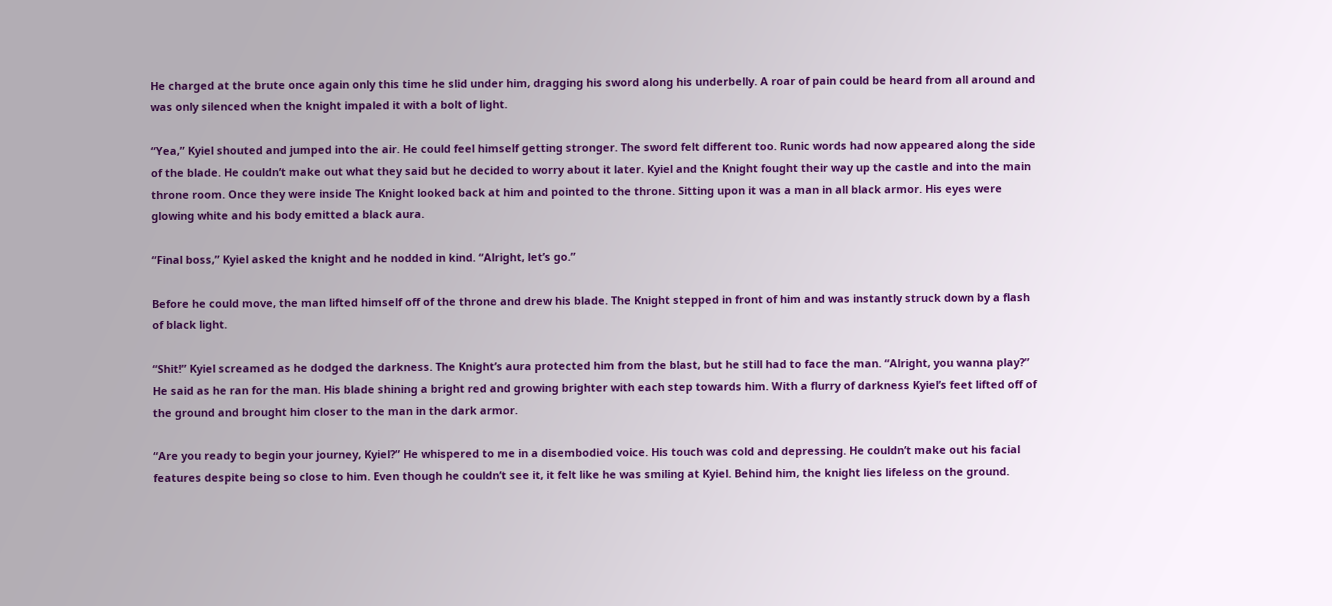He charged at the brute once again only this time he slid under him, dragging his sword along his underbelly. A roar of pain could be heard from all around and was only silenced when the knight impaled it with a bolt of light.

“Yea,” Kyiel shouted and jumped into the air. He could feel himself getting stronger. The sword felt different too. Runic words had now appeared along the side of the blade. He couldn’t make out what they said but he decided to worry about it later. Kyiel and the Knight fought their way up the castle and into the main throne room. Once they were inside The Knight looked back at him and pointed to the throne. Sitting upon it was a man in all black armor. His eyes were glowing white and his body emitted a black aura.

“Final boss,” Kyiel asked the knight and he nodded in kind. “Alright, let’s go.”

Before he could move, the man lifted himself off of the throne and drew his blade. The Knight stepped in front of him and was instantly struck down by a flash of black light.

“Shit!” Kyiel screamed as he dodged the darkness. The Knight’s aura protected him from the blast, but he still had to face the man. “Alright, you wanna play?” He said as he ran for the man. His blade shining a bright red and growing brighter with each step towards him. With a flurry of darkness Kyiel’s feet lifted off of the ground and brought him closer to the man in the dark armor.

“Are you ready to begin your journey, Kyiel?” He whispered to me in a disembodied voice. His touch was cold and depressing. He couldn’t make out his facial features despite being so close to him. Even though he couldn’t see it, it felt like he was smiling at Kyiel. Behind him, the knight lies lifeless on the ground.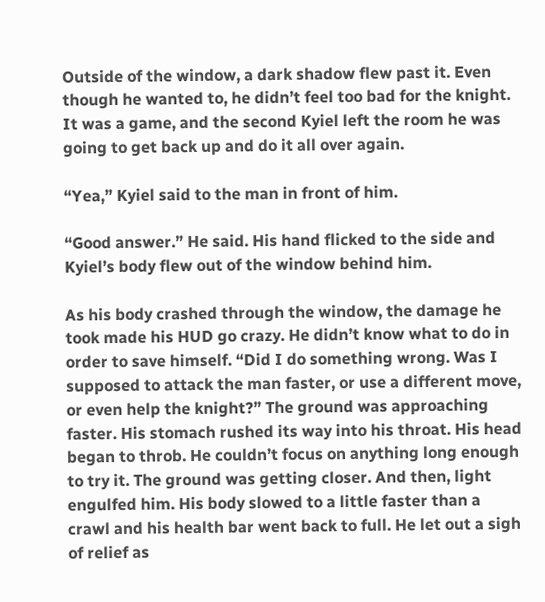Outside of the window, a dark shadow flew past it. Even though he wanted to, he didn’t feel too bad for the knight. It was a game, and the second Kyiel left the room he was going to get back up and do it all over again.

“Yea,” Kyiel said to the man in front of him.

“Good answer.” He said. His hand flicked to the side and Kyiel’s body flew out of the window behind him.

As his body crashed through the window, the damage he took made his HUD go crazy. He didn’t know what to do in order to save himself. “Did I do something wrong. Was I supposed to attack the man faster, or use a different move, or even help the knight?” The ground was approaching faster. His stomach rushed its way into his throat. His head began to throb. He couldn’t focus on anything long enough to try it. The ground was getting closer. And then, light engulfed him. His body slowed to a little faster than a crawl and his health bar went back to full. He let out a sigh of relief as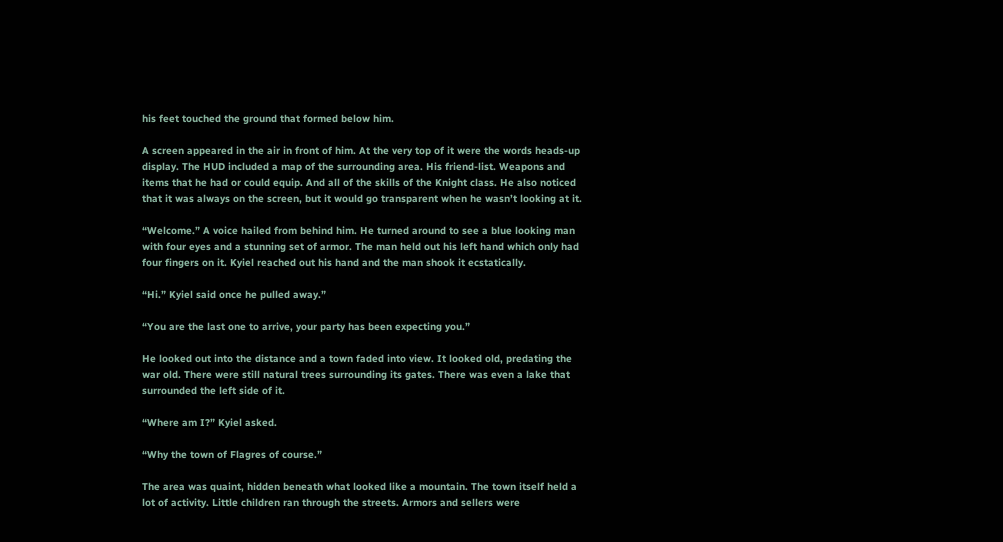his feet touched the ground that formed below him.

A screen appeared in the air in front of him. At the very top of it were the words heads-up display. The HUD included a map of the surrounding area. His friend-list. Weapons and items that he had or could equip. And all of the skills of the Knight class. He also noticed that it was always on the screen, but it would go transparent when he wasn’t looking at it.

“Welcome.” A voice hailed from behind him. He turned around to see a blue looking man with four eyes and a stunning set of armor. The man held out his left hand which only had four fingers on it. Kyiel reached out his hand and the man shook it ecstatically.

“Hi.” Kyiel said once he pulled away.”

“You are the last one to arrive, your party has been expecting you.”

He looked out into the distance and a town faded into view. It looked old, predating the war old. There were still natural trees surrounding its gates. There was even a lake that surrounded the left side of it.

“Where am I?” Kyiel asked.

“Why the town of Flagres of course.”

The area was quaint, hidden beneath what looked like a mountain. The town itself held a lot of activity. Little children ran through the streets. Armors and sellers were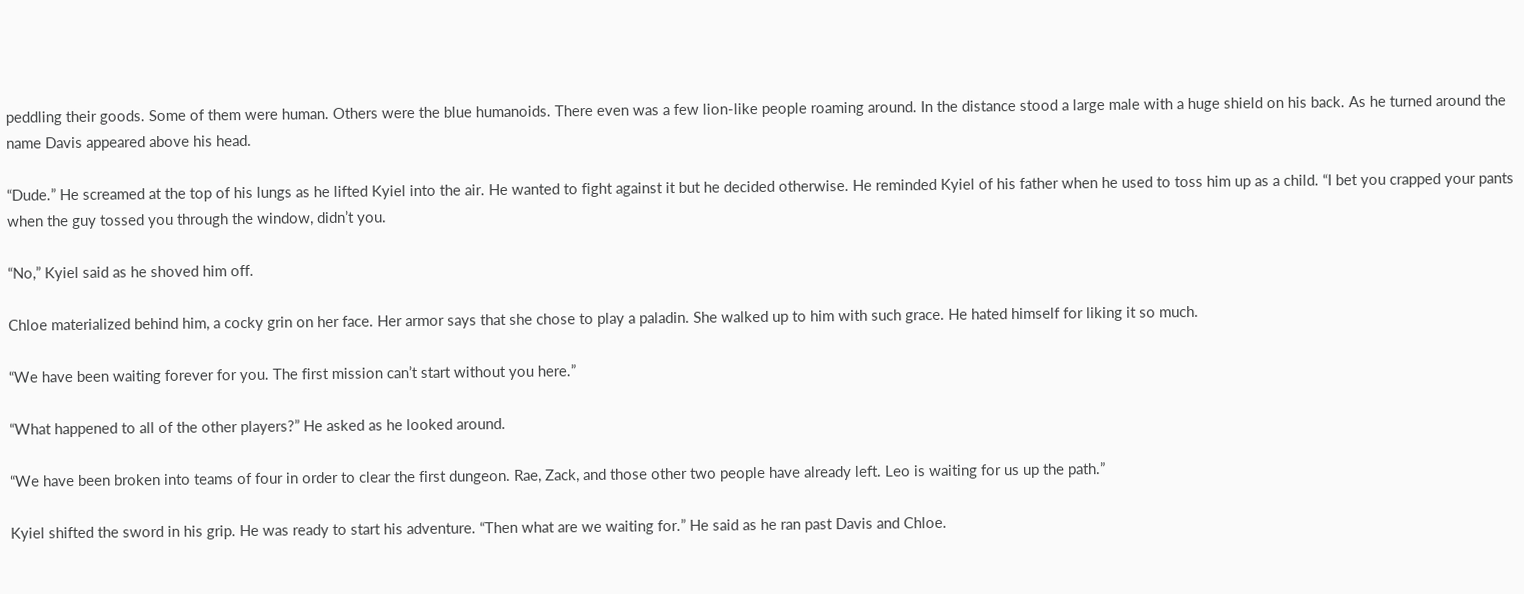peddling their goods. Some of them were human. Others were the blue humanoids. There even was a few lion-like people roaming around. In the distance stood a large male with a huge shield on his back. As he turned around the name Davis appeared above his head.

“Dude.” He screamed at the top of his lungs as he lifted Kyiel into the air. He wanted to fight against it but he decided otherwise. He reminded Kyiel of his father when he used to toss him up as a child. “I bet you crapped your pants when the guy tossed you through the window, didn’t you.

“No,” Kyiel said as he shoved him off.

Chloe materialized behind him, a cocky grin on her face. Her armor says that she chose to play a paladin. She walked up to him with such grace. He hated himself for liking it so much.

“We have been waiting forever for you. The first mission can’t start without you here.”

“What happened to all of the other players?” He asked as he looked around.

“We have been broken into teams of four in order to clear the first dungeon. Rae, Zack, and those other two people have already left. Leo is waiting for us up the path.”

Kyiel shifted the sword in his grip. He was ready to start his adventure. “Then what are we waiting for.” He said as he ran past Davis and Chloe.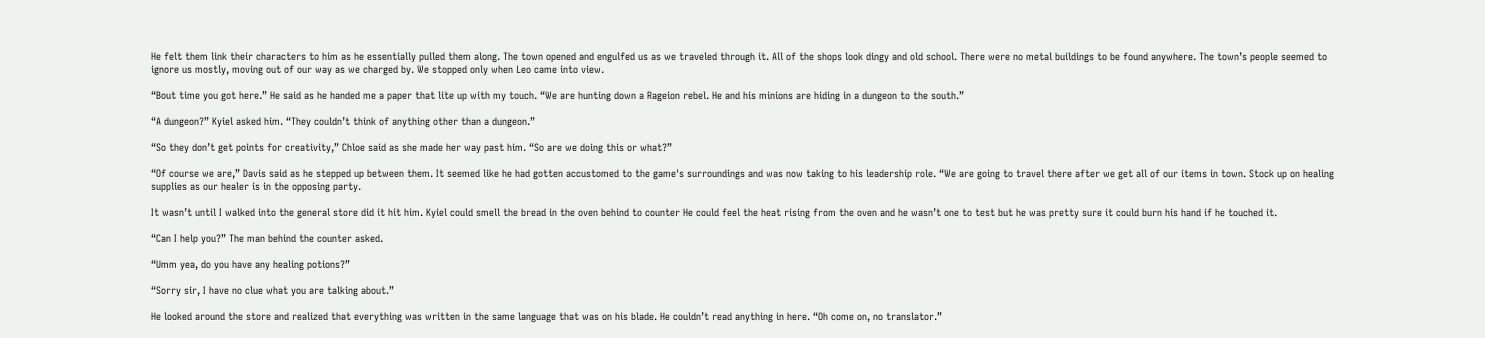He felt them link their characters to him as he essentially pulled them along. The town opened and engulfed us as we traveled through it. All of the shops look dingy and old school. There were no metal buildings to be found anywhere. The town’s people seemed to ignore us mostly, moving out of our way as we charged by. We stopped only when Leo came into view.

“Bout time you got here.” He said as he handed me a paper that lite up with my touch. “We are hunting down a Rageion rebel. He and his minions are hiding in a dungeon to the south.”

“A dungeon?” Kyiel asked him. “They couldn’t think of anything other than a dungeon.”

“So they don’t get points for creativity,” Chloe said as she made her way past him. “So are we doing this or what?”

“Of course we are,” Davis said as he stepped up between them. It seemed like he had gotten accustomed to the game's surroundings and was now taking to his leadership role. “We are going to travel there after we get all of our items in town. Stock up on healing supplies as our healer is in the opposing party.

It wasn’t until I walked into the general store did it hit him. Kyiel could smell the bread in the oven behind to counter He could feel the heat rising from the oven and he wasn’t one to test but he was pretty sure it could burn his hand if he touched it.

“Can I help you?” The man behind the counter asked.

“Umm yea, do you have any healing potions?”

“Sorry sir, I have no clue what you are talking about.”

He looked around the store and realized that everything was written in the same language that was on his blade. He couldn’t read anything in here. “Oh come on, no translator.”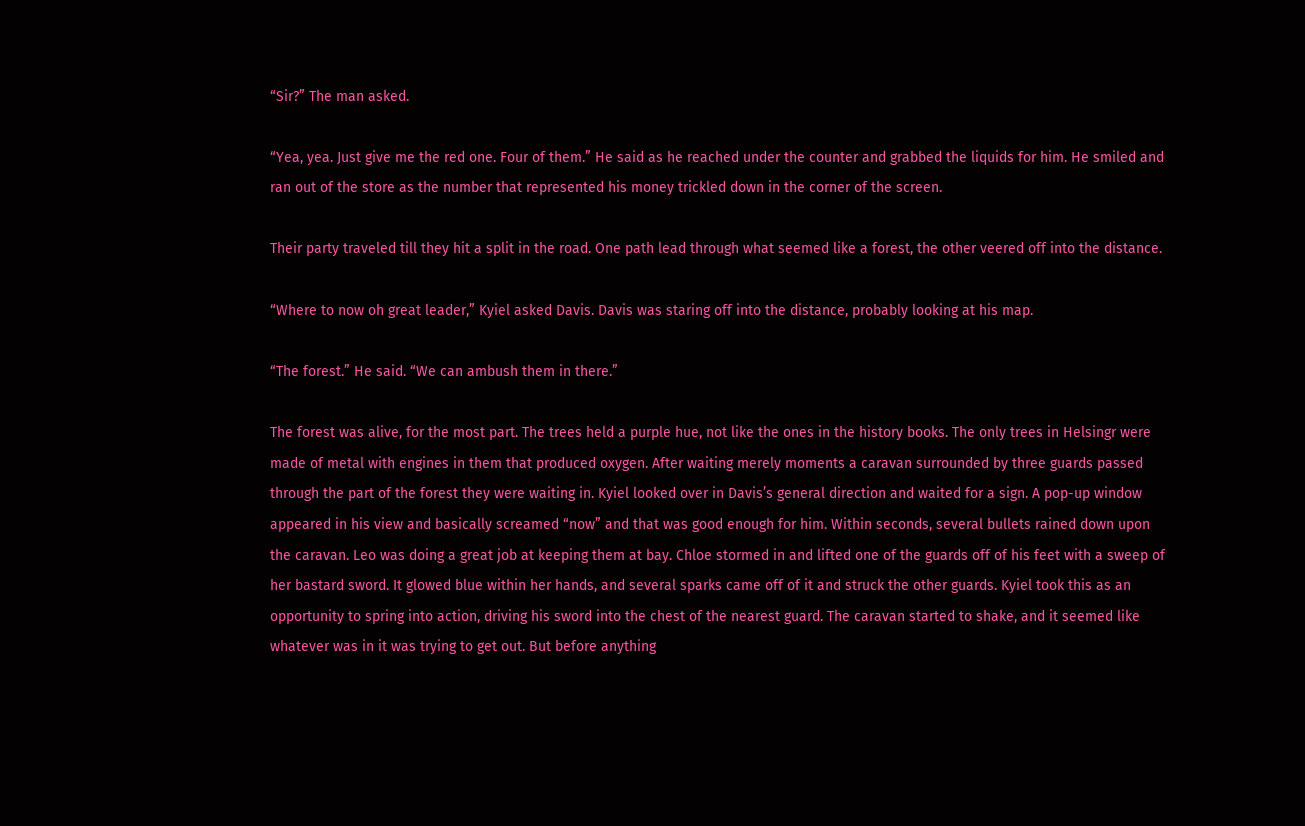“Sir?” The man asked.

“Yea, yea. Just give me the red one. Four of them.” He said as he reached under the counter and grabbed the liquids for him. He smiled and ran out of the store as the number that represented his money trickled down in the corner of the screen.

Their party traveled till they hit a split in the road. One path lead through what seemed like a forest, the other veered off into the distance.

“Where to now oh great leader,” Kyiel asked Davis. Davis was staring off into the distance, probably looking at his map.

“The forest.” He said. “We can ambush them in there.”

The forest was alive, for the most part. The trees held a purple hue, not like the ones in the history books. The only trees in Helsingr were made of metal with engines in them that produced oxygen. After waiting merely moments a caravan surrounded by three guards passed through the part of the forest they were waiting in. Kyiel looked over in Davis’s general direction and waited for a sign. A pop-up window appeared in his view and basically screamed “now” and that was good enough for him. Within seconds, several bullets rained down upon the caravan. Leo was doing a great job at keeping them at bay. Chloe stormed in and lifted one of the guards off of his feet with a sweep of her bastard sword. It glowed blue within her hands, and several sparks came off of it and struck the other guards. Kyiel took this as an opportunity to spring into action, driving his sword into the chest of the nearest guard. The caravan started to shake, and it seemed like whatever was in it was trying to get out. But before anything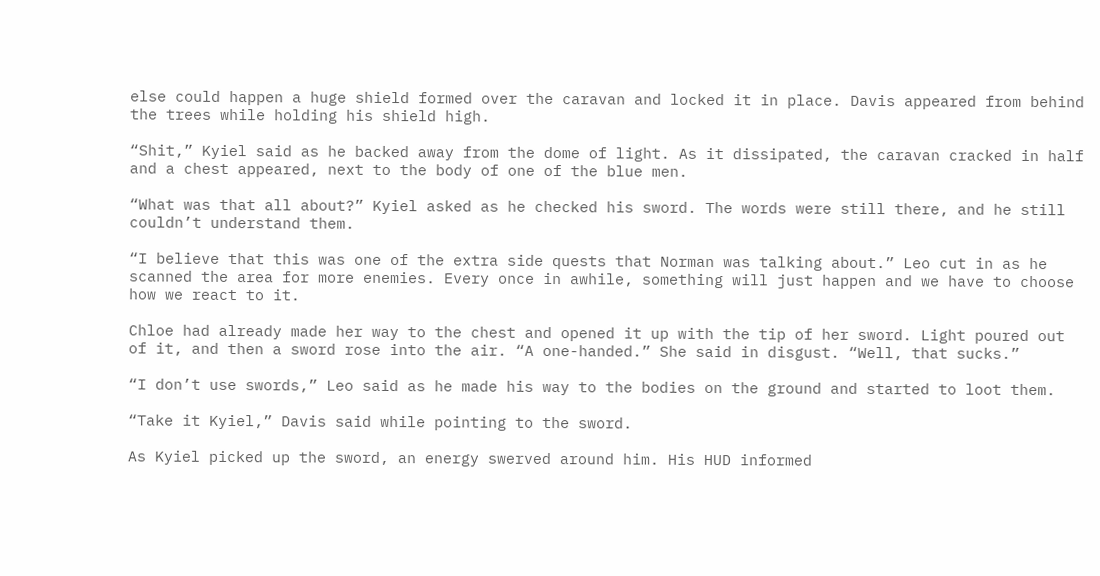else could happen a huge shield formed over the caravan and locked it in place. Davis appeared from behind the trees while holding his shield high.

“Shit,” Kyiel said as he backed away from the dome of light. As it dissipated, the caravan cracked in half and a chest appeared, next to the body of one of the blue men.

“What was that all about?” Kyiel asked as he checked his sword. The words were still there, and he still couldn’t understand them.

“I believe that this was one of the extra side quests that Norman was talking about.” Leo cut in as he scanned the area for more enemies. Every once in awhile, something will just happen and we have to choose how we react to it.

Chloe had already made her way to the chest and opened it up with the tip of her sword. Light poured out of it, and then a sword rose into the air. “A one-handed.” She said in disgust. “Well, that sucks.”

“I don’t use swords,” Leo said as he made his way to the bodies on the ground and started to loot them.

“Take it Kyiel,” Davis said while pointing to the sword.

As Kyiel picked up the sword, an energy swerved around him. His HUD informed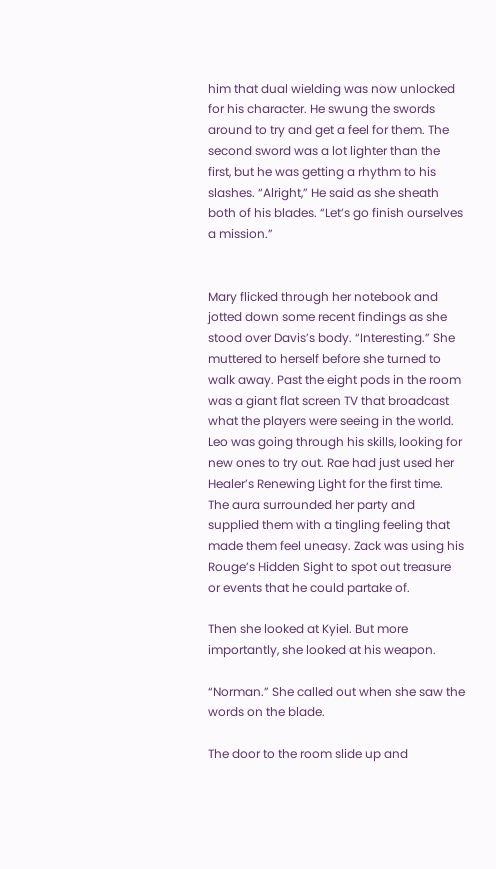him that dual wielding was now unlocked for his character. He swung the swords around to try and get a feel for them. The second sword was a lot lighter than the first, but he was getting a rhythm to his slashes. “Alright,” He said as she sheath both of his blades. “Let’s go finish ourselves a mission.”


Mary flicked through her notebook and jotted down some recent findings as she stood over Davis’s body. “Interesting.” She muttered to herself before she turned to walk away. Past the eight pods in the room was a giant flat screen TV that broadcast what the players were seeing in the world. Leo was going through his skills, looking for new ones to try out. Rae had just used her Healer’s Renewing Light for the first time. The aura surrounded her party and supplied them with a tingling feeling that made them feel uneasy. Zack was using his Rouge’s Hidden Sight to spot out treasure or events that he could partake of.

Then she looked at Kyiel. But more importantly, she looked at his weapon.

“Norman.” She called out when she saw the words on the blade.

The door to the room slide up and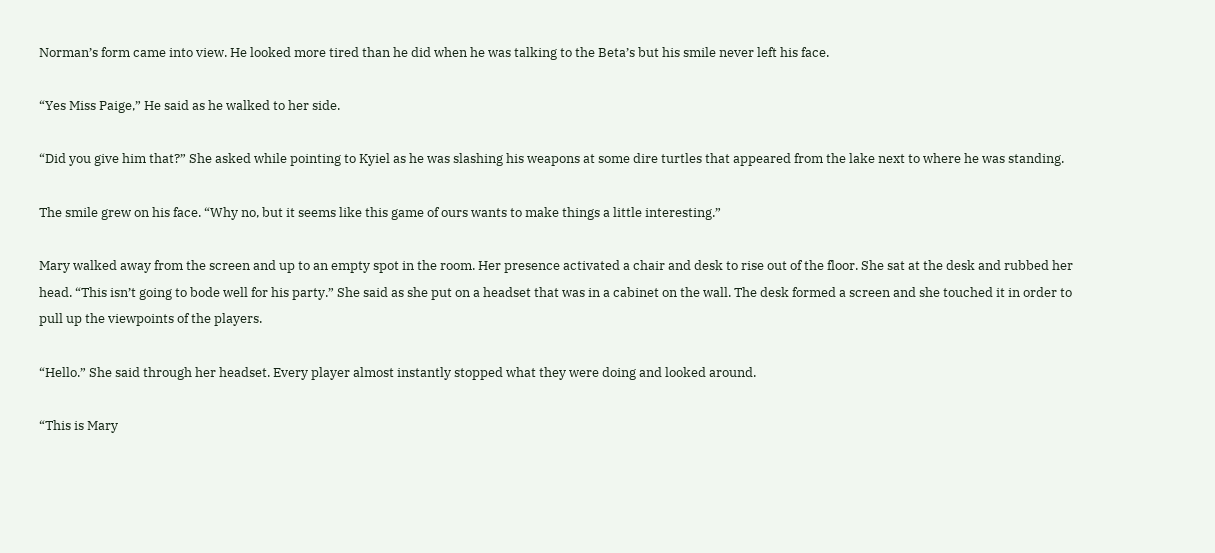Norman’s form came into view. He looked more tired than he did when he was talking to the Beta’s but his smile never left his face.

“Yes Miss Paige,” He said as he walked to her side.

“Did you give him that?” She asked while pointing to Kyiel as he was slashing his weapons at some dire turtles that appeared from the lake next to where he was standing.

The smile grew on his face. “Why no, but it seems like this game of ours wants to make things a little interesting.”

Mary walked away from the screen and up to an empty spot in the room. Her presence activated a chair and desk to rise out of the floor. She sat at the desk and rubbed her head. “This isn’t going to bode well for his party.” She said as she put on a headset that was in a cabinet on the wall. The desk formed a screen and she touched it in order to pull up the viewpoints of the players.

“Hello.” She said through her headset. Every player almost instantly stopped what they were doing and looked around.

“This is Mary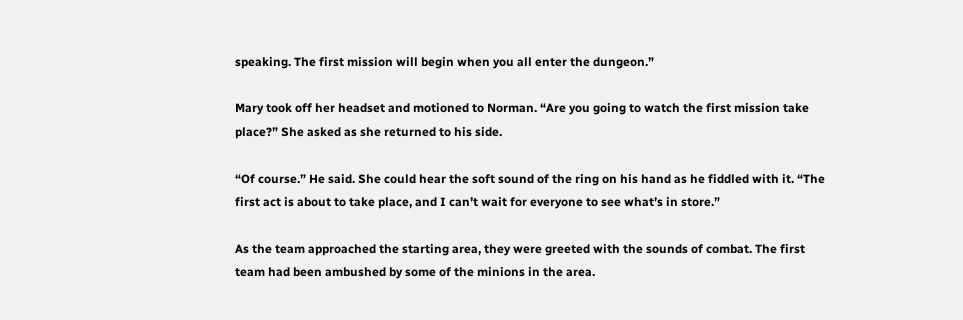speaking. The first mission will begin when you all enter the dungeon.”

Mary took off her headset and motioned to Norman. “Are you going to watch the first mission take place?” She asked as she returned to his side.

“Of course.” He said. She could hear the soft sound of the ring on his hand as he fiddled with it. “The first act is about to take place, and I can’t wait for everyone to see what’s in store.”

As the team approached the starting area, they were greeted with the sounds of combat. The first team had been ambushed by some of the minions in the area.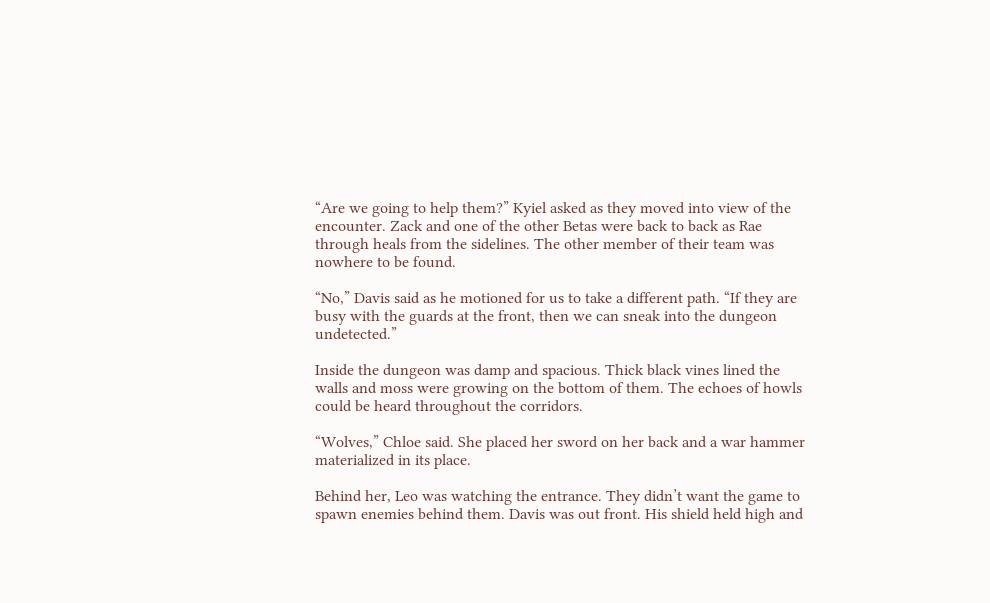“Are we going to help them?” Kyiel asked as they moved into view of the encounter. Zack and one of the other Betas were back to back as Rae through heals from the sidelines. The other member of their team was nowhere to be found.

“No,” Davis said as he motioned for us to take a different path. “If they are busy with the guards at the front, then we can sneak into the dungeon undetected.”

Inside the dungeon was damp and spacious. Thick black vines lined the walls and moss were growing on the bottom of them. The echoes of howls could be heard throughout the corridors.

“Wolves,” Chloe said. She placed her sword on her back and a war hammer materialized in its place.

Behind her, Leo was watching the entrance. They didn’t want the game to spawn enemies behind them. Davis was out front. His shield held high and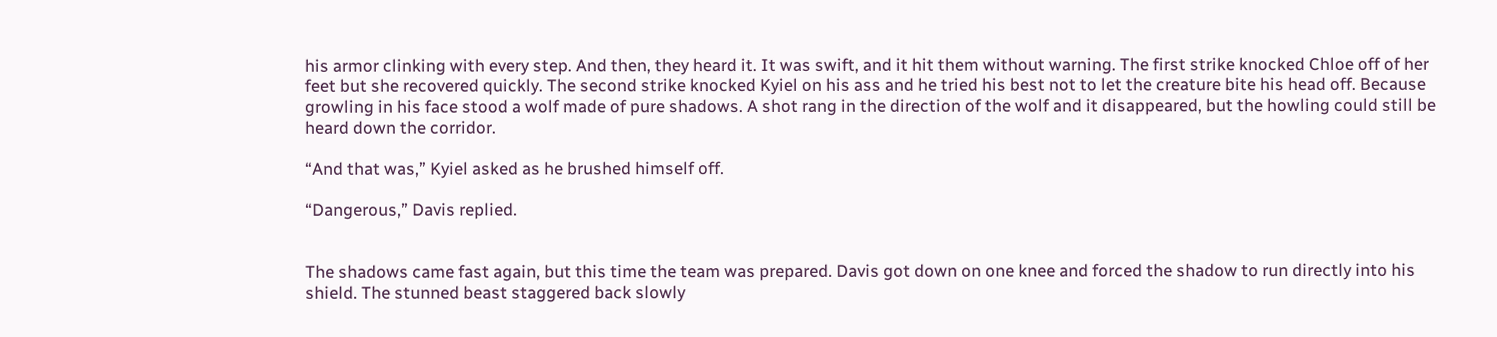his armor clinking with every step. And then, they heard it. It was swift, and it hit them without warning. The first strike knocked Chloe off of her feet but she recovered quickly. The second strike knocked Kyiel on his ass and he tried his best not to let the creature bite his head off. Because growling in his face stood a wolf made of pure shadows. A shot rang in the direction of the wolf and it disappeared, but the howling could still be heard down the corridor.

“And that was,” Kyiel asked as he brushed himself off.

“Dangerous,” Davis replied.


The shadows came fast again, but this time the team was prepared. Davis got down on one knee and forced the shadow to run directly into his shield. The stunned beast staggered back slowly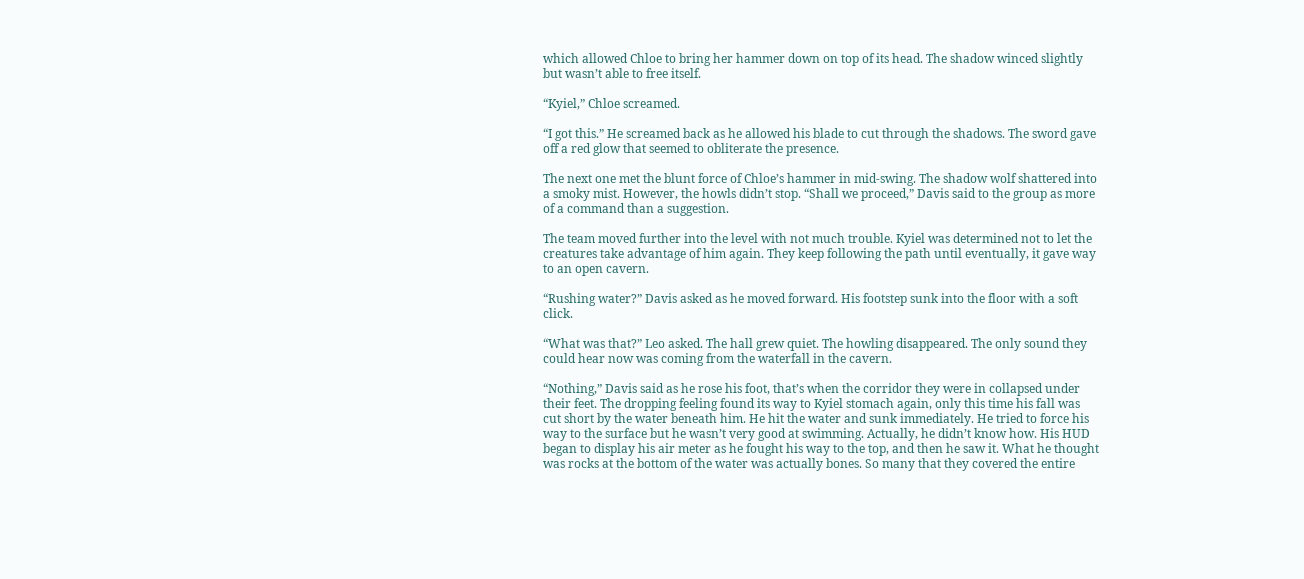which allowed Chloe to bring her hammer down on top of its head. The shadow winced slightly but wasn’t able to free itself.

“Kyiel,” Chloe screamed.

“I got this.” He screamed back as he allowed his blade to cut through the shadows. The sword gave off a red glow that seemed to obliterate the presence.

The next one met the blunt force of Chloe’s hammer in mid-swing. The shadow wolf shattered into a smoky mist. However, the howls didn’t stop. “Shall we proceed,” Davis said to the group as more of a command than a suggestion.

The team moved further into the level with not much trouble. Kyiel was determined not to let the creatures take advantage of him again. They keep following the path until eventually, it gave way to an open cavern.

“Rushing water?” Davis asked as he moved forward. His footstep sunk into the floor with a soft click.

“What was that?” Leo asked. The hall grew quiet. The howling disappeared. The only sound they could hear now was coming from the waterfall in the cavern.

“Nothing,” Davis said as he rose his foot, that’s when the corridor they were in collapsed under their feet. The dropping feeling found its way to Kyiel stomach again, only this time his fall was cut short by the water beneath him. He hit the water and sunk immediately. He tried to force his way to the surface but he wasn’t very good at swimming. Actually, he didn’t know how. His HUD began to display his air meter as he fought his way to the top, and then he saw it. What he thought was rocks at the bottom of the water was actually bones. So many that they covered the entire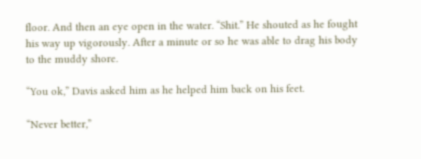floor. And then an eye open in the water. “Shit.” He shouted as he fought his way up vigorously. After a minute or so he was able to drag his body to the muddy shore.

“You ok,” Davis asked him as he helped him back on his feet.

“Never better,”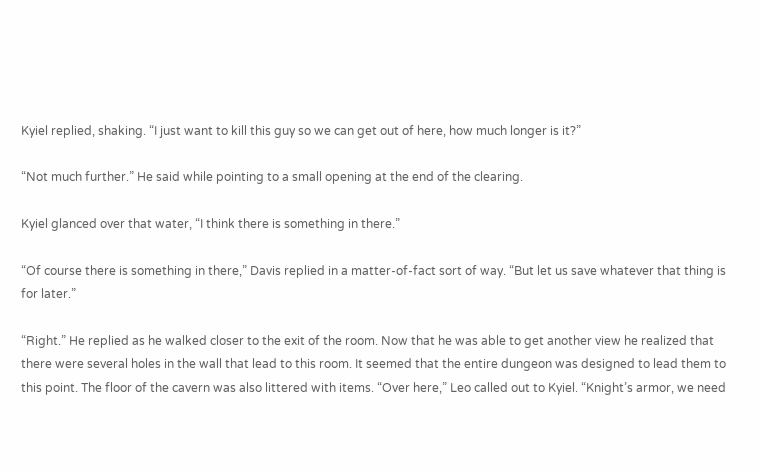Kyiel replied, shaking. “I just want to kill this guy so we can get out of here, how much longer is it?”

“Not much further.” He said while pointing to a small opening at the end of the clearing.

Kyiel glanced over that water, “I think there is something in there.”

“Of course there is something in there,” Davis replied in a matter-of-fact sort of way. “But let us save whatever that thing is for later.”

“Right.” He replied as he walked closer to the exit of the room. Now that he was able to get another view he realized that there were several holes in the wall that lead to this room. It seemed that the entire dungeon was designed to lead them to this point. The floor of the cavern was also littered with items. “Over here,” Leo called out to Kyiel. “Knight’s armor, we need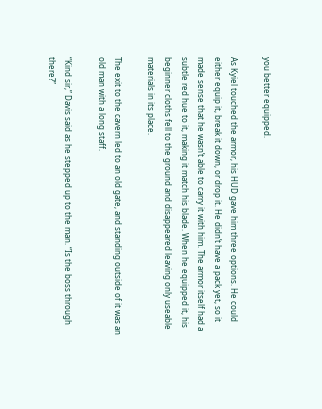you better equipped.

As Kyiel touched the armor, his HUD gave him three options. He could either equip it, break it down, or drop it. He didn’t have a pack yet, so it made sense that he wasn’t able to carry it with him. The armor itself had a subtle red hue to it, making it match his blade. When he equipped it, his beginner cloths fell to the ground and disappeared leaving only useable materials in its place.

The exit to the cavern led to an old gate, and standing outside of it was an old man with a long staff.

“Kind sir,” Davis said as he stepped up to the man. “Is the boss through there?”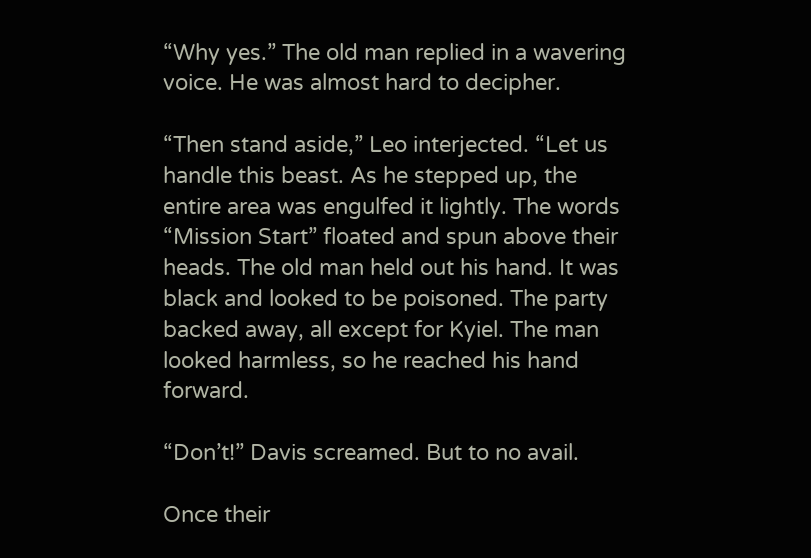“Why yes.” The old man replied in a wavering voice. He was almost hard to decipher.

“Then stand aside,” Leo interjected. “Let us handle this beast. As he stepped up, the entire area was engulfed it lightly. The words “Mission Start” floated and spun above their heads. The old man held out his hand. It was black and looked to be poisoned. The party backed away, all except for Kyiel. The man looked harmless, so he reached his hand forward.

“Don’t!” Davis screamed. But to no avail.

Once their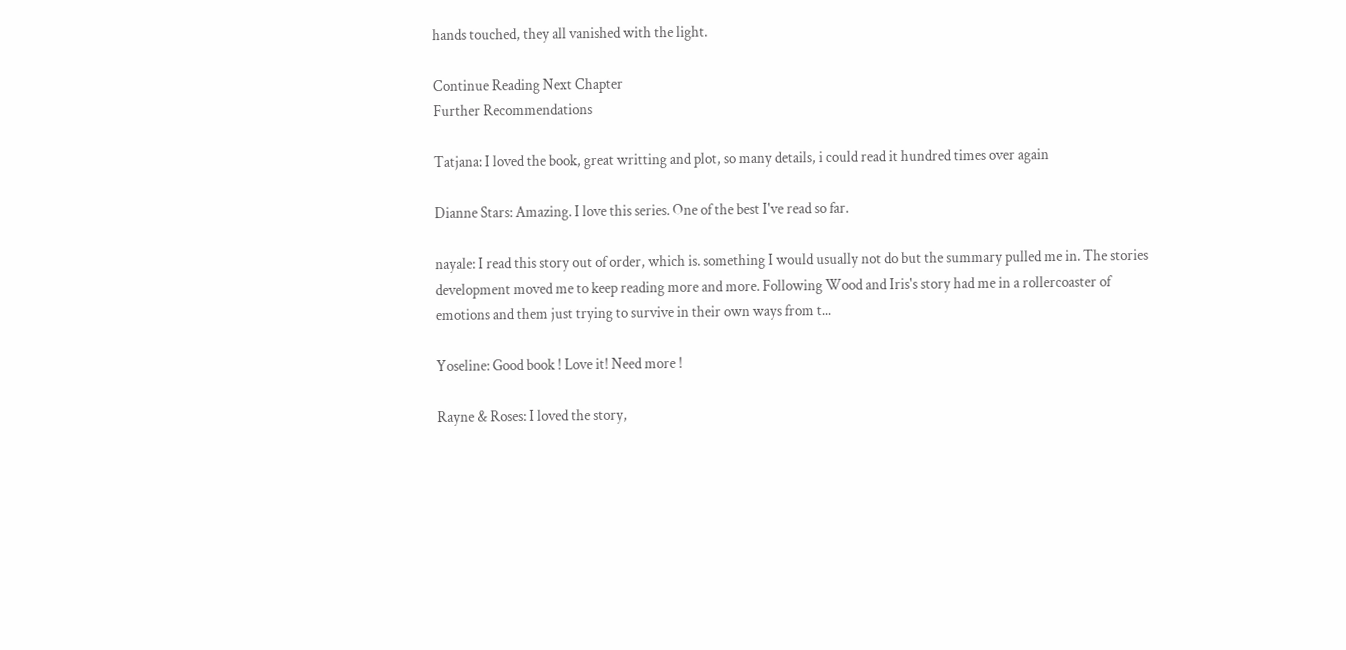hands touched, they all vanished with the light.

Continue Reading Next Chapter
Further Recommendations

Tatjana: I loved the book, great writting and plot, so many details, i could read it hundred times over again

Dianne Stars: Amazing. I love this series. One of the best I've read so far.

nayale: I read this story out of order, which is. something I would usually not do but the summary pulled me in. The stories development moved me to keep reading more and more. Following Wood and Iris's story had me in a rollercoaster of emotions and them just trying to survive in their own ways from t...

Yoseline: Good book ! Love it! Need more !

Rayne & Roses: I loved the story,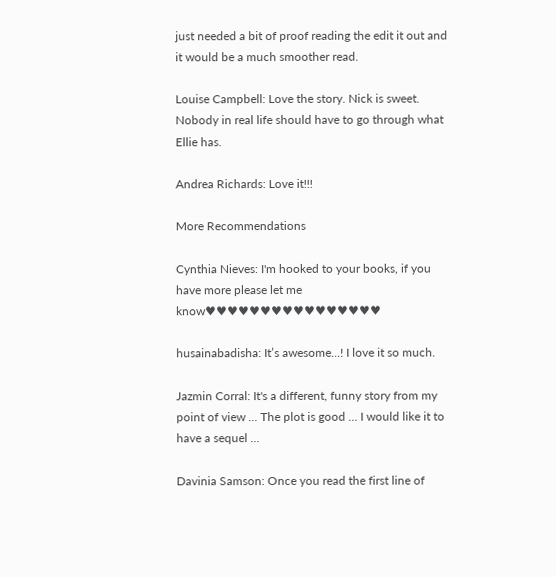just needed a bit of proof reading the edit it out and it would be a much smoother read.

Louise Campbell: Love the story. Nick is sweet. Nobody in real life should have to go through what Ellie has.

Andrea Richards: Love it!!!

More Recommendations

Cynthia Nieves: I'm hooked to your books, if you have more please let me know♥♥♥♥♥♥♥♥♥♥♥♥♥♥♥♥

husainabadisha: It’s awesome...! I love it so much.

Jazmin Corral: It's a different, funny story from my point of view ... The plot is good ... I would like it to have a sequel ...

Davinia Samson: Once you read the first line of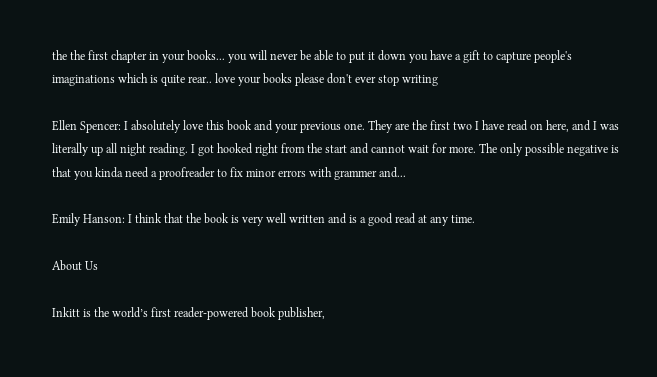the the first chapter in your books... you will never be able to put it down you have a gift to capture people's imaginations which is quite rear.. love your books please don't ever stop writing

Ellen Spencer: I absolutely love this book and your previous one. They are the first two I have read on here, and I was literally up all night reading. I got hooked right from the start and cannot wait for more. The only possible negative is that you kinda need a proofreader to fix minor errors with grammer and...

Emily Hanson: I think that the book is very well written and is a good read at any time.

About Us

Inkitt is the world’s first reader-powered book publisher,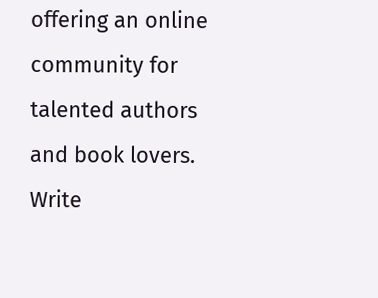offering an online community for talented authors and book lovers. Write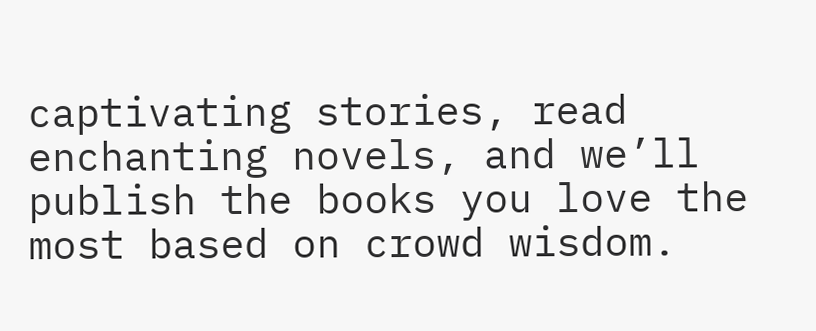captivating stories, read enchanting novels, and we’ll publish the books you love the most based on crowd wisdom.